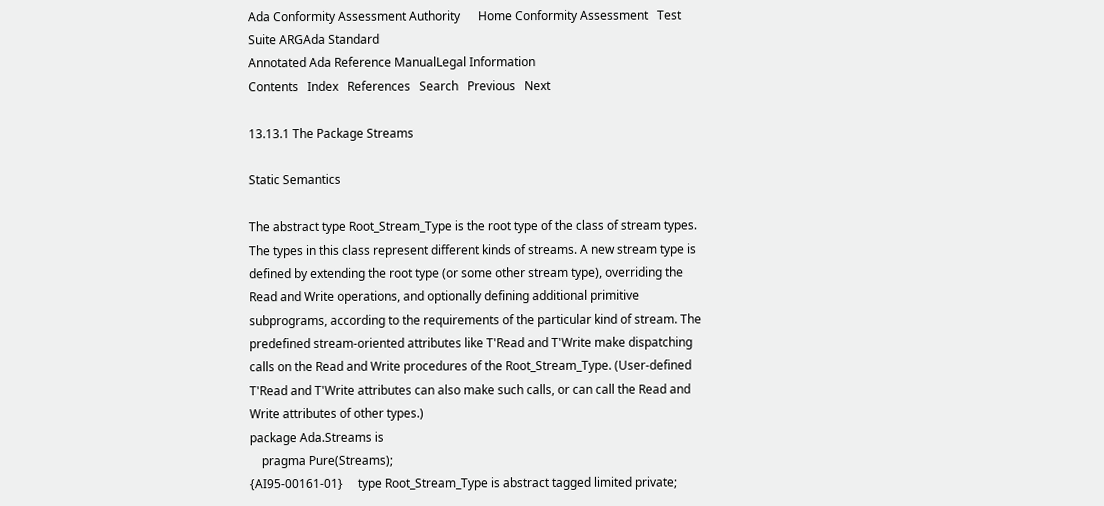Ada Conformity Assessment Authority      Home Conformity Assessment   Test Suite ARGAda Standard
Annotated Ada Reference ManualLegal Information
Contents   Index   References   Search   Previous   Next

13.13.1 The Package Streams

Static Semantics

The abstract type Root_Stream_Type is the root type of the class of stream types. The types in this class represent different kinds of streams. A new stream type is defined by extending the root type (or some other stream type), overriding the Read and Write operations, and optionally defining additional primitive subprograms, according to the requirements of the particular kind of stream. The predefined stream-oriented attributes like T'Read and T'Write make dispatching calls on the Read and Write procedures of the Root_Stream_Type. (User-defined T'Read and T'Write attributes can also make such calls, or can call the Read and Write attributes of other types.)
package Ada.Streams is
    pragma Pure(Streams);
{AI95-00161-01}     type Root_Stream_Type is abstract tagged limited private;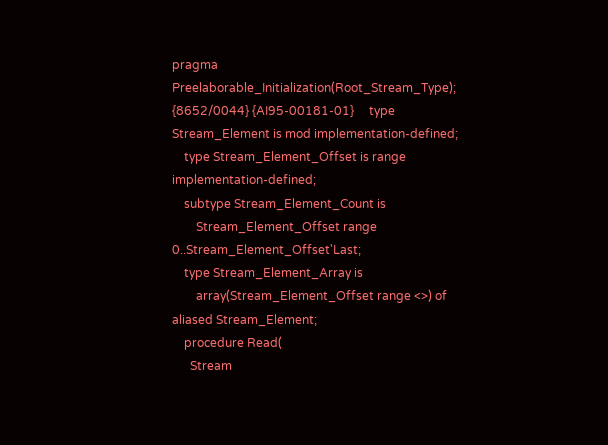pragma Preelaborable_Initialization(Root_Stream_Type);
{8652/0044} {AI95-00181-01}     type Stream_Element is mod implementation-defined;
    type Stream_Element_Offset is range implementation-defined;
    subtype Stream_Element_Count is
        Stream_Element_Offset range 0..Stream_Element_Offset'Last;
    type Stream_Element_Array is
        array(Stream_Element_Offset range <>) of aliased Stream_Element;
    procedure Read(
      Stream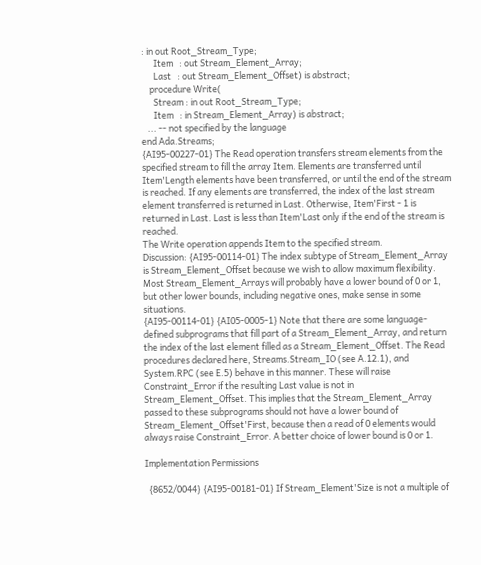: in out Root_Stream_Type;
      Item   : out Stream_Element_Array;
      Last   : out Stream_Element_Offset) is abstract;
    procedure Write(
      Stream : in out Root_Stream_Type;
      Item   : in Stream_Element_Array) is abstract;
   ... -- not specified by the language
end Ada.Streams;
{AI95-00227-01} The Read operation transfers stream elements from the specified stream to fill the array Item. Elements are transferred until Item'Length elements have been transferred, or until the end of the stream is reached. If any elements are transferred, the index of the last stream element transferred is returned in Last. Otherwise, Item'First - 1 is returned in Last. Last is less than Item'Last only if the end of the stream is reached.
The Write operation appends Item to the specified stream.
Discussion: {AI95-00114-01} The index subtype of Stream_Element_Array is Stream_Element_Offset because we wish to allow maximum flexibility. Most Stream_Element_Arrays will probably have a lower bound of 0 or 1, but other lower bounds, including negative ones, make sense in some situations.
{AI95-00114-01} {AI05-0005-1} Note that there are some language-defined subprograms that fill part of a Stream_Element_Array, and return the index of the last element filled as a Stream_Element_Offset. The Read procedures declared here, Streams.Stream_IO (see A.12.1), and System.RPC (see E.5) behave in this manner. These will raise Constraint_Error if the resulting Last value is not in Stream_Element_Offset. This implies that the Stream_Element_Array passed to these subprograms should not have a lower bound of Stream_Element_Offset'First, because then a read of 0 elements would always raise Constraint_Error. A better choice of lower bound is 0 or 1.

Implementation Permissions

  {8652/0044} {AI95-00181-01} If Stream_Element'Size is not a multiple of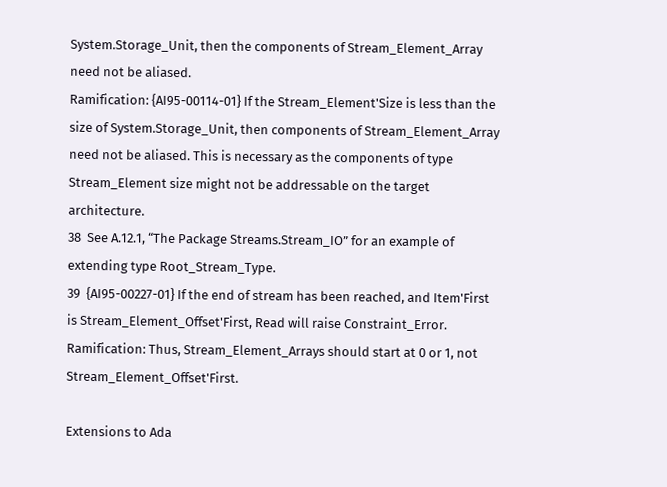System.Storage_Unit, then the components of Stream_Element_Array need not be aliased.
Ramification: {AI95-00114-01} If the Stream_Element'Size is less than the size of System.Storage_Unit, then components of Stream_Element_Array need not be aliased. This is necessary as the components of type Stream_Element size might not be addressable on the target architecture.
38  See A.12.1, “The Package Streams.Stream_IO” for an example of extending type Root_Stream_Type.
39  {AI95-00227-01} If the end of stream has been reached, and Item'First is Stream_Element_Offset'First, Read will raise Constraint_Error.
Ramification: Thus, Stream_Element_Arrays should start at 0 or 1, not Stream_Element_Offset'First.

Extensions to Ada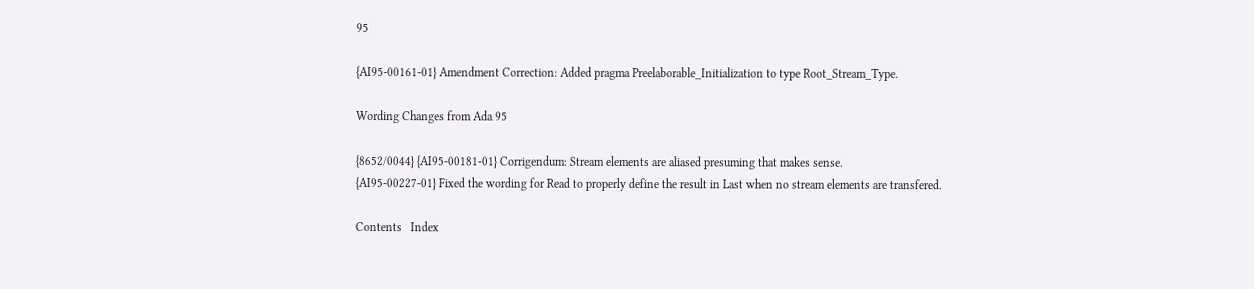95

{AI95-00161-01} Amendment Correction: Added pragma Preelaborable_Initialization to type Root_Stream_Type.

Wording Changes from Ada 95

{8652/0044} {AI95-00181-01} Corrigendum: Stream elements are aliased presuming that makes sense.
{AI95-00227-01} Fixed the wording for Read to properly define the result in Last when no stream elements are transfered.

Contents   Index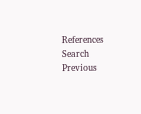References   Search   Previous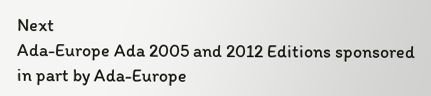Next
Ada-Europe Ada 2005 and 2012 Editions sponsored in part by Ada-Europe